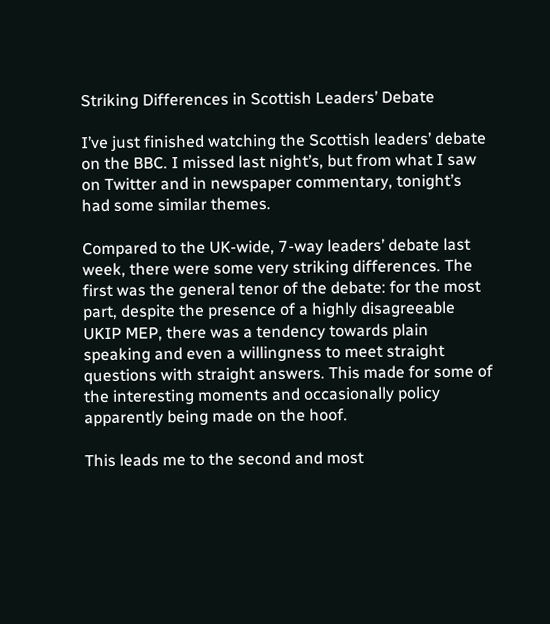Striking Differences in Scottish Leaders’ Debate

I’ve just finished watching the Scottish leaders’ debate on the BBC. I missed last night’s, but from what I saw on Twitter and in newspaper commentary, tonight’s had some similar themes.

Compared to the UK-wide, 7-way leaders’ debate last week, there were some very striking differences. The first was the general tenor of the debate: for the most part, despite the presence of a highly disagreeable UKIP MEP, there was a tendency towards plain speaking and even a willingness to meet straight questions with straight answers. This made for some of the interesting moments and occasionally policy apparently being made on the hoof.

This leads me to the second and most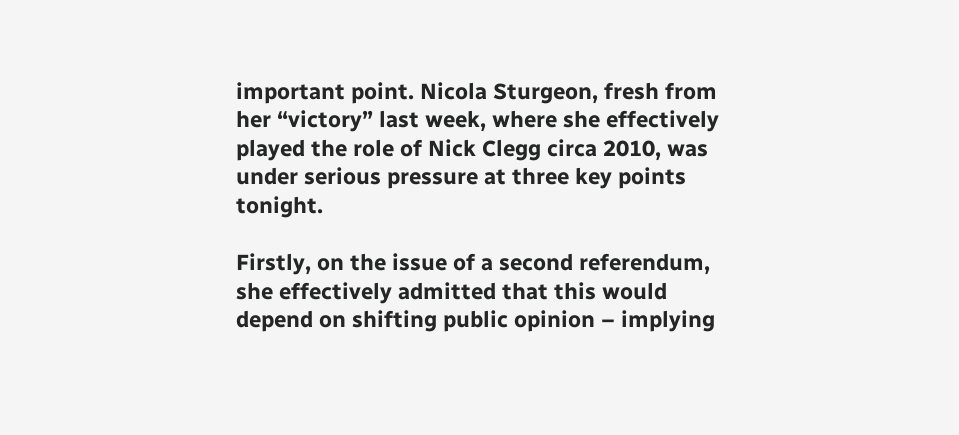important point. Nicola Sturgeon, fresh from her “victory” last week, where she effectively played the role of Nick Clegg circa 2010, was under serious pressure at three key points tonight.

Firstly, on the issue of a second referendum, she effectively admitted that this would depend on shifting public opinion – implying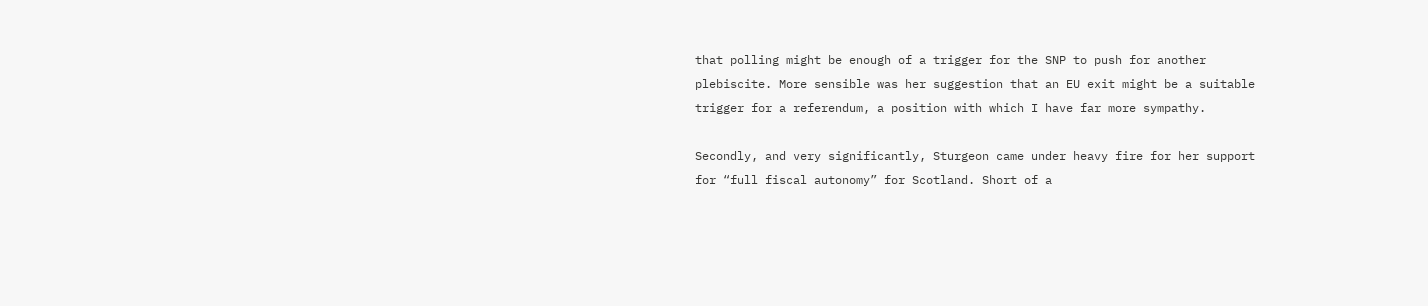that polling might be enough of a trigger for the SNP to push for another plebiscite. More sensible was her suggestion that an EU exit might be a suitable trigger for a referendum, a position with which I have far more sympathy.

Secondly, and very significantly, Sturgeon came under heavy fire for her support for “full fiscal autonomy” for Scotland. Short of a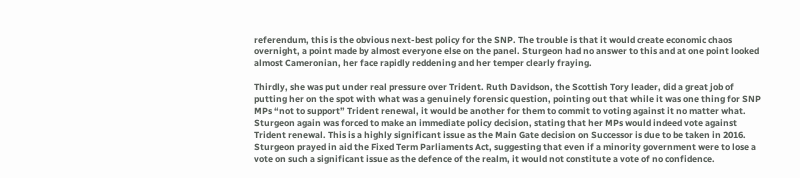referendum, this is the obvious next-best policy for the SNP. The trouble is that it would create economic chaos overnight, a point made by almost everyone else on the panel. Sturgeon had no answer to this and at one point looked almost Cameronian, her face rapidly reddening and her temper clearly fraying.

Thirdly, she was put under real pressure over Trident. Ruth Davidson, the Scottish Tory leader, did a great job of putting her on the spot with what was a genuinely forensic question, pointing out that while it was one thing for SNP MPs “not to support” Trident renewal, it would be another for them to commit to voting against it no matter what. Sturgeon again was forced to make an immediate policy decision, stating that her MPs would indeed vote against Trident renewal. This is a highly significant issue as the Main Gate decision on Successor is due to be taken in 2016. Sturgeon prayed in aid the Fixed Term Parliaments Act, suggesting that even if a minority government were to lose a vote on such a significant issue as the defence of the realm, it would not constitute a vote of no confidence.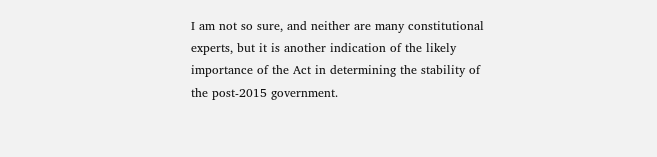I am not so sure, and neither are many constitutional experts, but it is another indication of the likely importance of the Act in determining the stability of the post-2015 government.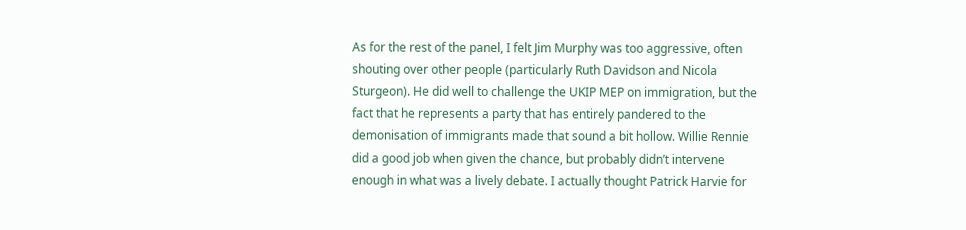As for the rest of the panel, I felt Jim Murphy was too aggressive, often shouting over other people (particularly Ruth Davidson and Nicola Sturgeon). He did well to challenge the UKIP MEP on immigration, but the fact that he represents a party that has entirely pandered to the demonisation of immigrants made that sound a bit hollow. Willie Rennie did a good job when given the chance, but probably didn’t intervene enough in what was a lively debate. I actually thought Patrick Harvie for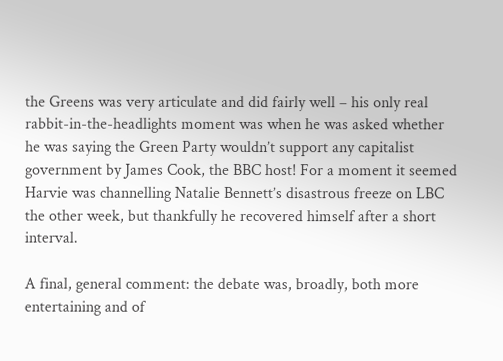the Greens was very articulate and did fairly well – his only real rabbit-in-the-headlights moment was when he was asked whether he was saying the Green Party wouldn’t support any capitalist government by James Cook, the BBC host! For a moment it seemed Harvie was channelling Natalie Bennett’s disastrous freeze on LBC the other week, but thankfully he recovered himself after a short interval.

A final, general comment: the debate was, broadly, both more entertaining and of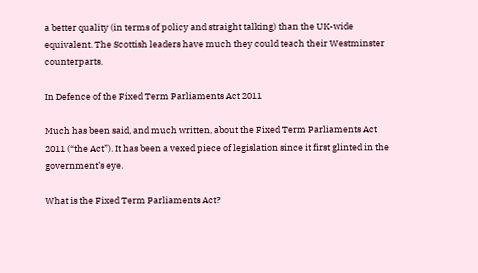a better quality (in terms of policy and straight talking) than the UK-wide equivalent. The Scottish leaders have much they could teach their Westminster counterparts.

In Defence of the Fixed Term Parliaments Act 2011

Much has been said, and much written, about the Fixed Term Parliaments Act 2011 (“the Act”). It has been a vexed piece of legislation since it first glinted in the government’s eye.

What is the Fixed Term Parliaments Act?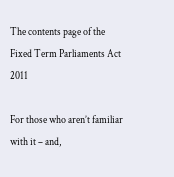The contents page of the Fixed Term Parliaments Act 2011

For those who aren’t familiar with it – and,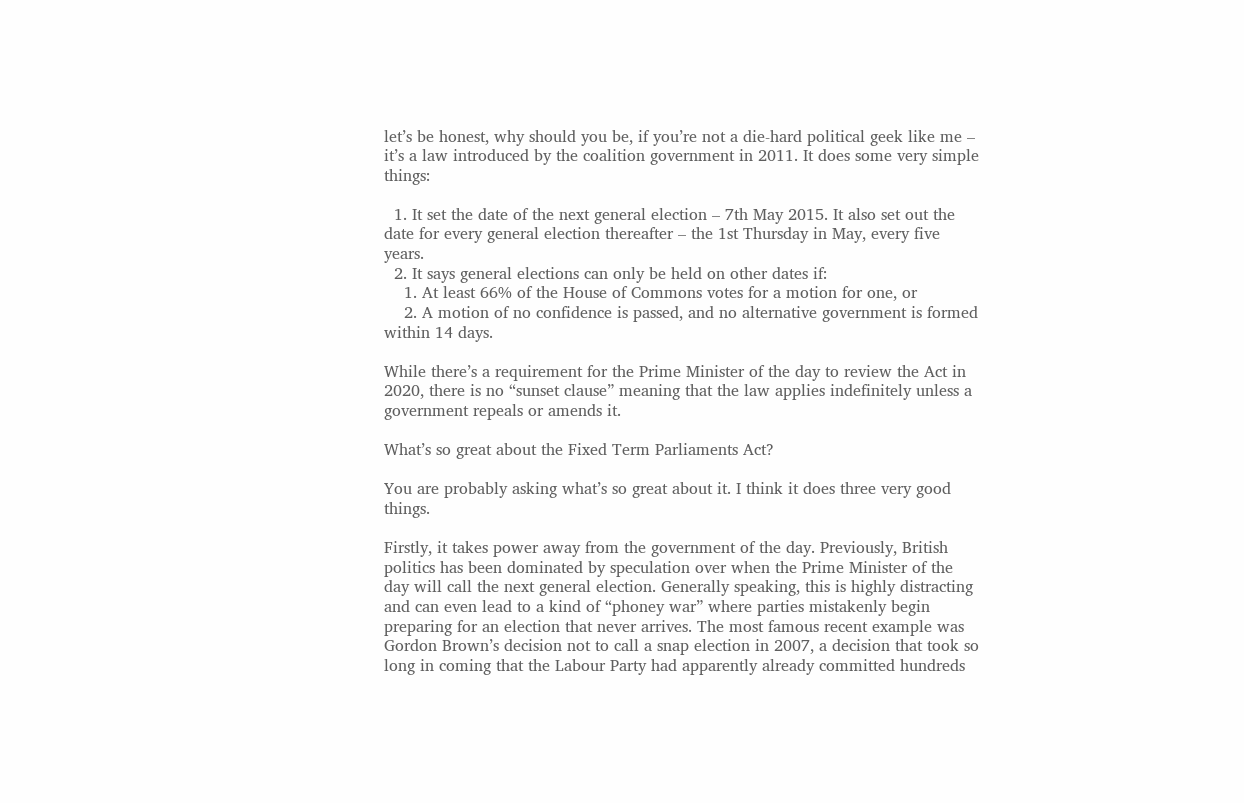let’s be honest, why should you be, if you’re not a die-hard political geek like me – it’s a law introduced by the coalition government in 2011. It does some very simple things:

  1. It set the date of the next general election – 7th May 2015. It also set out the date for every general election thereafter – the 1st Thursday in May, every five years.
  2. It says general elections can only be held on other dates if:
    1. At least 66% of the House of Commons votes for a motion for one, or
    2. A motion of no confidence is passed, and no alternative government is formed within 14 days.

While there’s a requirement for the Prime Minister of the day to review the Act in 2020, there is no “sunset clause” meaning that the law applies indefinitely unless a government repeals or amends it.

What’s so great about the Fixed Term Parliaments Act?

You are probably asking what’s so great about it. I think it does three very good things.

Firstly, it takes power away from the government of the day. Previously, British politics has been dominated by speculation over when the Prime Minister of the day will call the next general election. Generally speaking, this is highly distracting and can even lead to a kind of “phoney war” where parties mistakenly begin preparing for an election that never arrives. The most famous recent example was Gordon Brown’s decision not to call a snap election in 2007, a decision that took so long in coming that the Labour Party had apparently already committed hundreds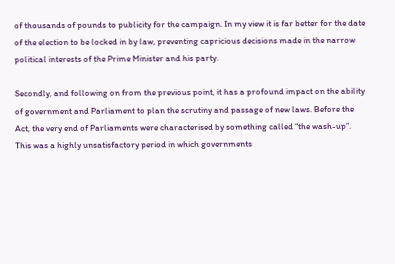of thousands of pounds to publicity for the campaign. In my view it is far better for the date of the election to be locked in by law, preventing capricious decisions made in the narrow political interests of the Prime Minister and his party.

Secondly, and following on from the previous point, it has a profound impact on the ability of government and Parliament to plan the scrutiny and passage of new laws. Before the Act, the very end of Parliaments were characterised by something called “the wash-up”. This was a highly unsatisfactory period in which governments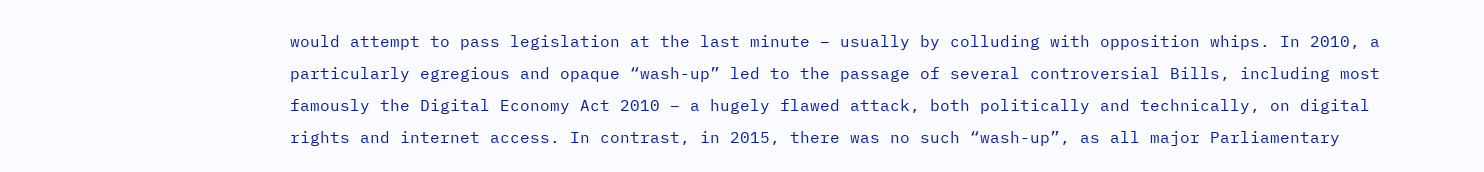would attempt to pass legislation at the last minute – usually by colluding with opposition whips. In 2010, a particularly egregious and opaque “wash-up” led to the passage of several controversial Bills, including most famously the Digital Economy Act 2010 – a hugely flawed attack, both politically and technically, on digital rights and internet access. In contrast, in 2015, there was no such “wash-up”, as all major Parliamentary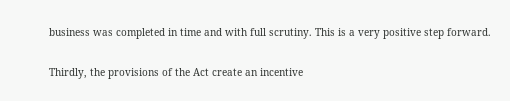business was completed in time and with full scrutiny. This is a very positive step forward.

Thirdly, the provisions of the Act create an incentive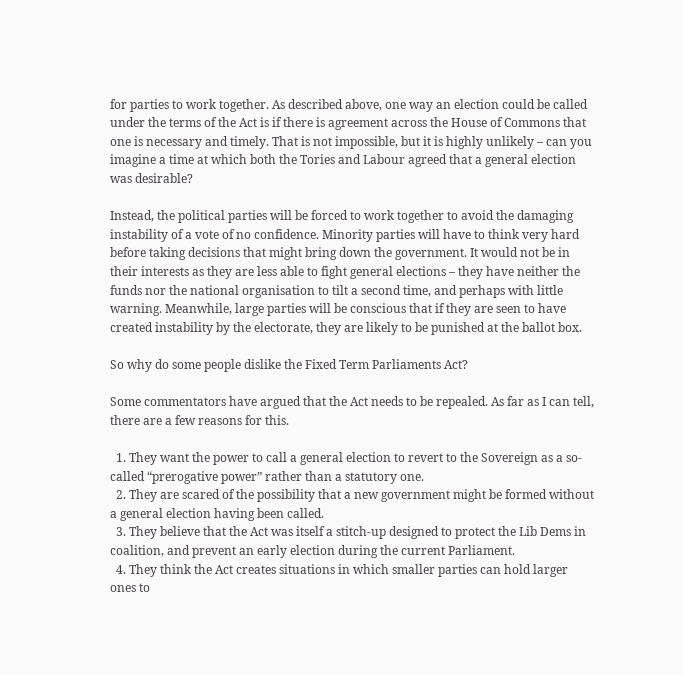for parties to work together. As described above, one way an election could be called under the terms of the Act is if there is agreement across the House of Commons that one is necessary and timely. That is not impossible, but it is highly unlikely – can you imagine a time at which both the Tories and Labour agreed that a general election was desirable?

Instead, the political parties will be forced to work together to avoid the damaging instability of a vote of no confidence. Minority parties will have to think very hard before taking decisions that might bring down the government. It would not be in their interests as they are less able to fight general elections – they have neither the funds nor the national organisation to tilt a second time, and perhaps with little warning. Meanwhile, large parties will be conscious that if they are seen to have created instability by the electorate, they are likely to be punished at the ballot box.

So why do some people dislike the Fixed Term Parliaments Act?

Some commentators have argued that the Act needs to be repealed. As far as I can tell, there are a few reasons for this.

  1. They want the power to call a general election to revert to the Sovereign as a so-called “prerogative power” rather than a statutory one.
  2. They are scared of the possibility that a new government might be formed without a general election having been called.
  3. They believe that the Act was itself a stitch-up designed to protect the Lib Dems in coalition, and prevent an early election during the current Parliament.
  4. They think the Act creates situations in which smaller parties can hold larger ones to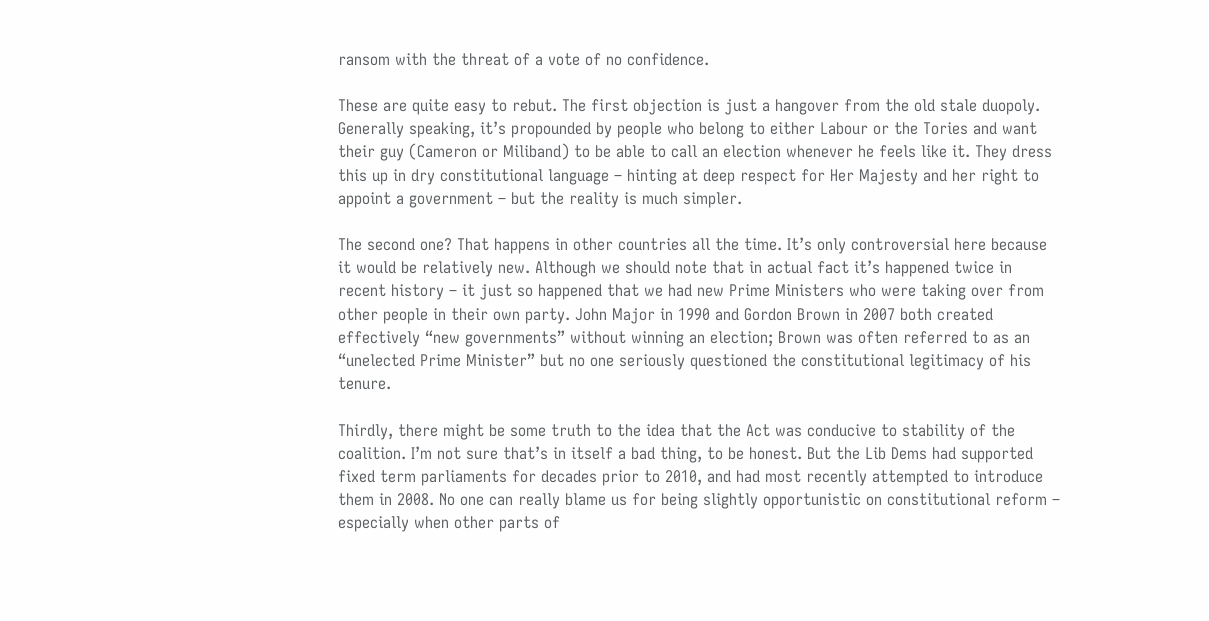ransom with the threat of a vote of no confidence.

These are quite easy to rebut. The first objection is just a hangover from the old stale duopoly. Generally speaking, it’s propounded by people who belong to either Labour or the Tories and want their guy (Cameron or Miliband) to be able to call an election whenever he feels like it. They dress this up in dry constitutional language – hinting at deep respect for Her Majesty and her right to appoint a government – but the reality is much simpler.

The second one? That happens in other countries all the time. It’s only controversial here because it would be relatively new. Although we should note that in actual fact it’s happened twice in recent history – it just so happened that we had new Prime Ministers who were taking over from other people in their own party. John Major in 1990 and Gordon Brown in 2007 both created effectively “new governments” without winning an election; Brown was often referred to as an “unelected Prime Minister” but no one seriously questioned the constitutional legitimacy of his tenure.

Thirdly, there might be some truth to the idea that the Act was conducive to stability of the coalition. I’m not sure that’s in itself a bad thing, to be honest. But the Lib Dems had supported fixed term parliaments for decades prior to 2010, and had most recently attempted to introduce them in 2008. No one can really blame us for being slightly opportunistic on constitutional reform – especially when other parts of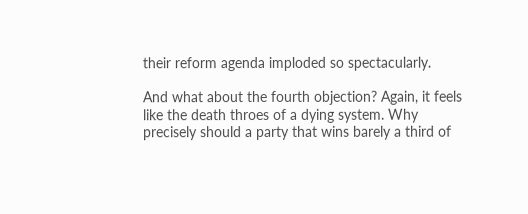their reform agenda imploded so spectacularly.

And what about the fourth objection? Again, it feels like the death throes of a dying system. Why precisely should a party that wins barely a third of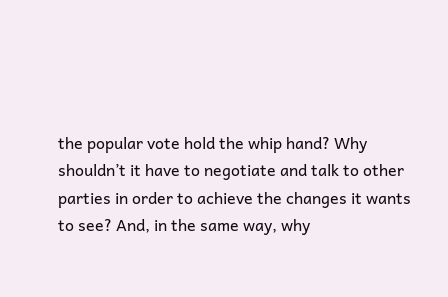the popular vote hold the whip hand? Why shouldn’t it have to negotiate and talk to other parties in order to achieve the changes it wants to see? And, in the same way, why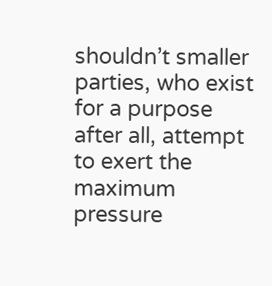shouldn’t smaller parties, who exist for a purpose after all, attempt to exert the maximum pressure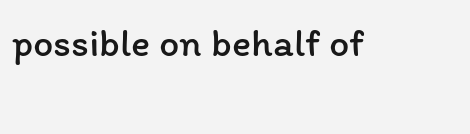possible on behalf of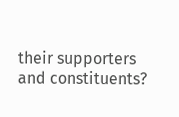their supporters and constituents?